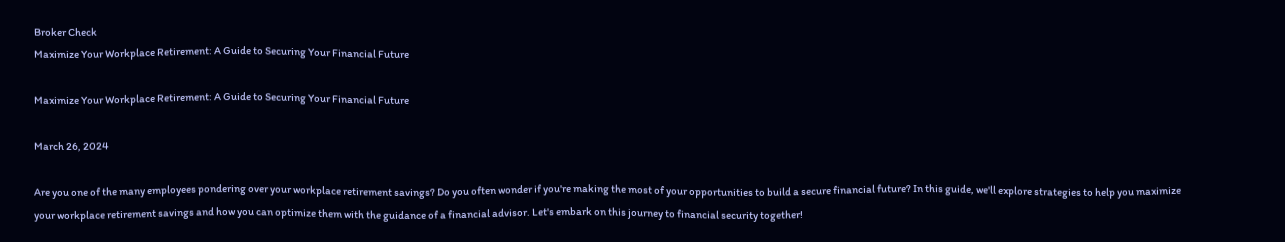Broker Check
Maximize Your Workplace Retirement: A Guide to Securing Your Financial Future

Maximize Your Workplace Retirement: A Guide to Securing Your Financial Future

March 26, 2024

Are you one of the many employees pondering over your workplace retirement savings? Do you often wonder if you're making the most of your opportunities to build a secure financial future? In this guide, we'll explore strategies to help you maximize your workplace retirement savings and how you can optimize them with the guidance of a financial advisor. Let's embark on this journey to financial security together!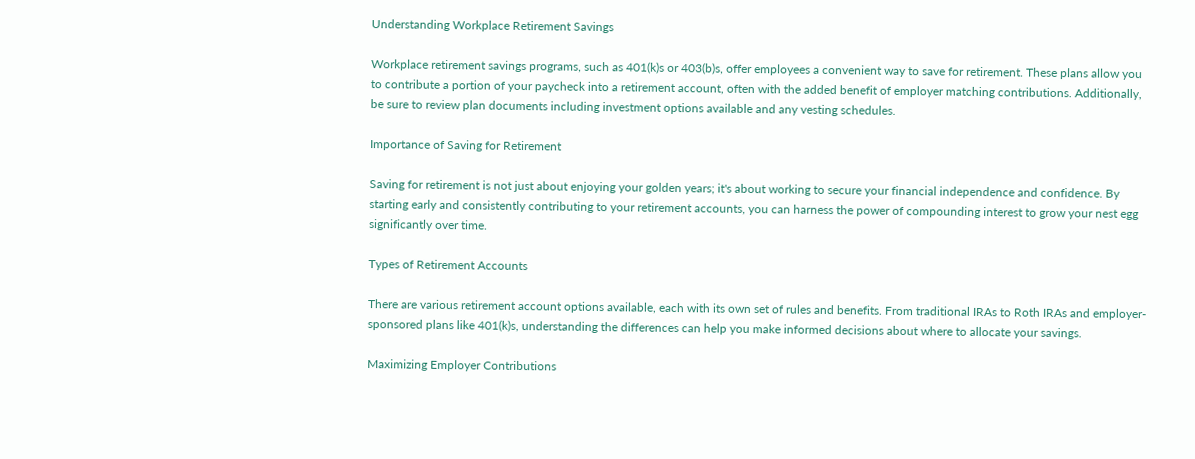Understanding Workplace Retirement Savings

Workplace retirement savings programs, such as 401(k)s or 403(b)s, offer employees a convenient way to save for retirement. These plans allow you to contribute a portion of your paycheck into a retirement account, often with the added benefit of employer matching contributions. Additionally, be sure to review plan documents including investment options available and any vesting schedules.

Importance of Saving for Retirement

Saving for retirement is not just about enjoying your golden years; it's about working to secure your financial independence and confidence. By starting early and consistently contributing to your retirement accounts, you can harness the power of compounding interest to grow your nest egg significantly over time.

Types of Retirement Accounts

There are various retirement account options available, each with its own set of rules and benefits. From traditional IRAs to Roth IRAs and employer-sponsored plans like 401(k)s, understanding the differences can help you make informed decisions about where to allocate your savings.

Maximizing Employer Contributions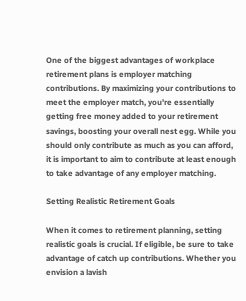One of the biggest advantages of workplace retirement plans is employer matching contributions. By maximizing your contributions to meet the employer match, you're essentially getting free money added to your retirement savings, boosting your overall nest egg. While you should only contribute as much as you can afford, it is important to aim to contribute at least enough to take advantage of any employer matching.

Setting Realistic Retirement Goals

When it comes to retirement planning, setting realistic goals is crucial. If eligible, be sure to take advantage of catch up contributions. Whether you envision a lavish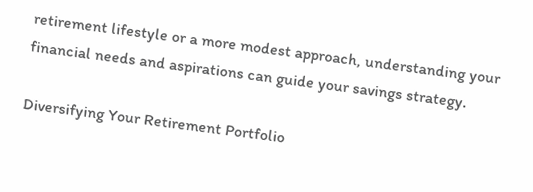retirement lifestyle or a more modest approach, understanding your financial needs and aspirations can guide your savings strategy.

Diversifying Your Retirement Portfolio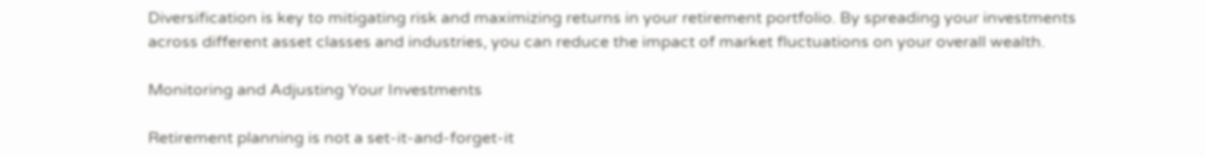Diversification is key to mitigating risk and maximizing returns in your retirement portfolio. By spreading your investments across different asset classes and industries, you can reduce the impact of market fluctuations on your overall wealth.

Monitoring and Adjusting Your Investments

Retirement planning is not a set-it-and-forget-it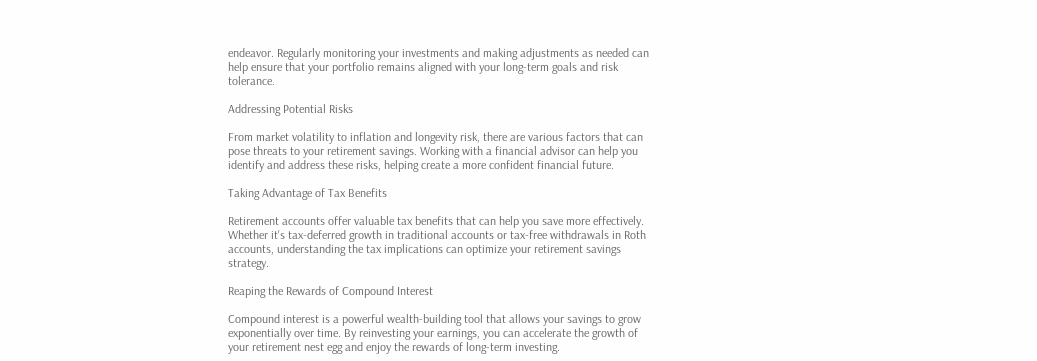endeavor. Regularly monitoring your investments and making adjustments as needed can help ensure that your portfolio remains aligned with your long-term goals and risk tolerance.

Addressing Potential Risks

From market volatility to inflation and longevity risk, there are various factors that can pose threats to your retirement savings. Working with a financial advisor can help you identify and address these risks, helping create a more confident financial future.

Taking Advantage of Tax Benefits

Retirement accounts offer valuable tax benefits that can help you save more effectively. Whether it's tax-deferred growth in traditional accounts or tax-free withdrawals in Roth accounts, understanding the tax implications can optimize your retirement savings strategy.

Reaping the Rewards of Compound Interest

Compound interest is a powerful wealth-building tool that allows your savings to grow exponentially over time. By reinvesting your earnings, you can accelerate the growth of your retirement nest egg and enjoy the rewards of long-term investing.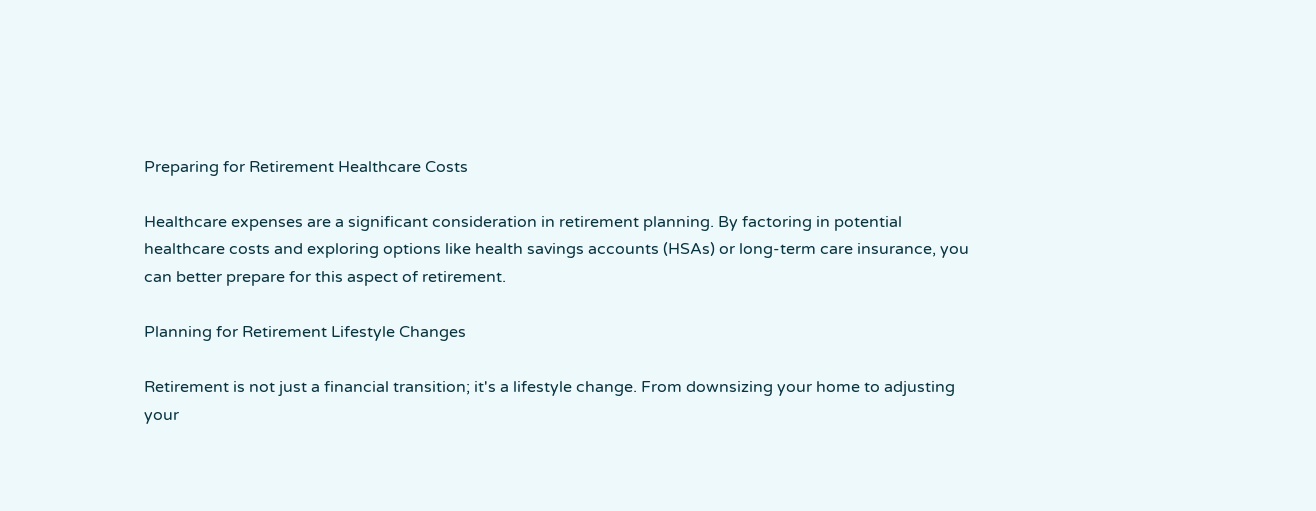Preparing for Retirement Healthcare Costs

Healthcare expenses are a significant consideration in retirement planning. By factoring in potential healthcare costs and exploring options like health savings accounts (HSAs) or long-term care insurance, you can better prepare for this aspect of retirement.

Planning for Retirement Lifestyle Changes

Retirement is not just a financial transition; it's a lifestyle change. From downsizing your home to adjusting your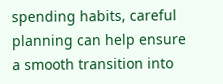spending habits, careful planning can help ensure a smooth transition into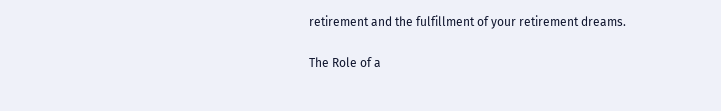retirement and the fulfillment of your retirement dreams.

The Role of a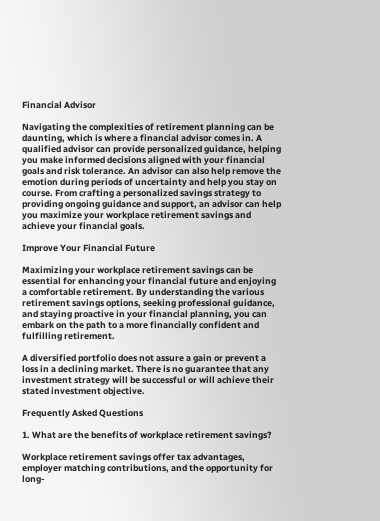Financial Advisor

Navigating the complexities of retirement planning can be daunting, which is where a financial advisor comes in. A qualified advisor can provide personalized guidance, helping you make informed decisions aligned with your financial goals and risk tolerance. An advisor can also help remove the emotion during periods of uncertainty and help you stay on course. From crafting a personalized savings strategy to providing ongoing guidance and support, an advisor can help you maximize your workplace retirement savings and achieve your financial goals.

Improve Your Financial Future

Maximizing your workplace retirement savings can be essential for enhancing your financial future and enjoying a comfortable retirement. By understanding the various retirement savings options, seeking professional guidance, and staying proactive in your financial planning, you can embark on the path to a more financially confident and fulfilling retirement.

A diversified portfolio does not assure a gain or prevent a loss in a declining market. There is no guarantee that any investment strategy will be successful or will achieve their stated investment objective.

Frequently Asked Questions

1. What are the benefits of workplace retirement savings?

Workplace retirement savings offer tax advantages, employer matching contributions, and the opportunity for long-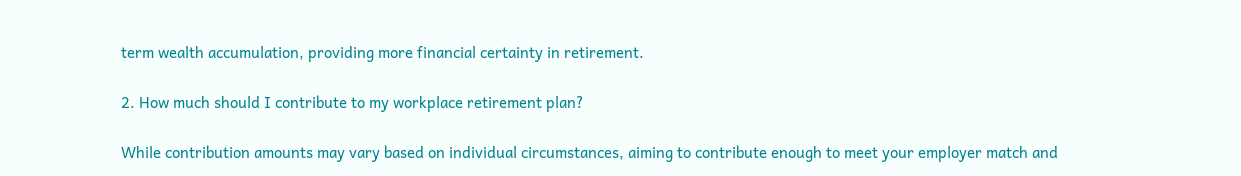term wealth accumulation, providing more financial certainty in retirement.

2. How much should I contribute to my workplace retirement plan?

While contribution amounts may vary based on individual circumstances, aiming to contribute enough to meet your employer match and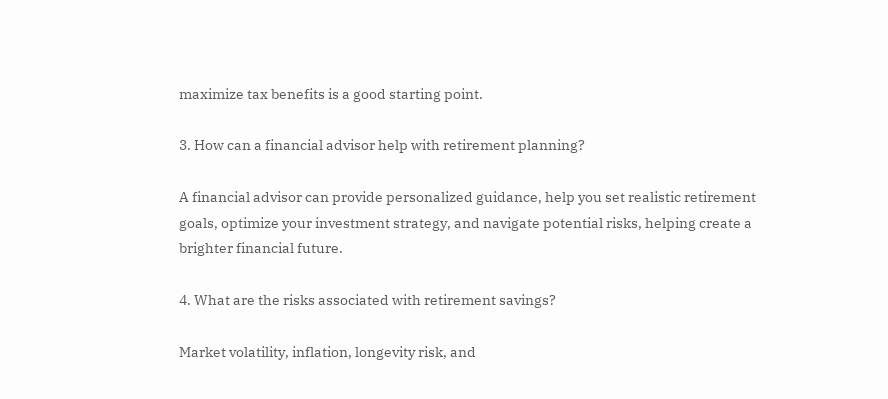maximize tax benefits is a good starting point.

3. How can a financial advisor help with retirement planning?

A financial advisor can provide personalized guidance, help you set realistic retirement goals, optimize your investment strategy, and navigate potential risks, helping create a brighter financial future.

4. What are the risks associated with retirement savings?

Market volatility, inflation, longevity risk, and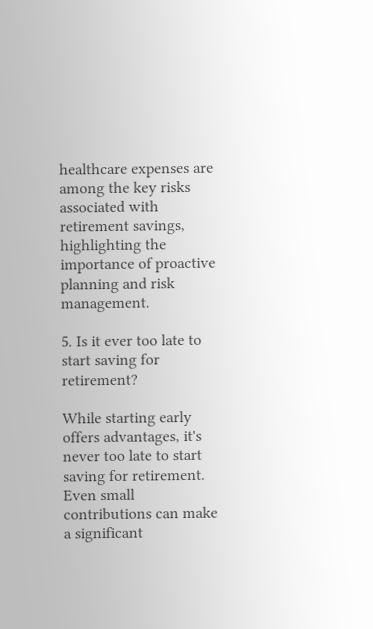healthcare expenses are among the key risks associated with retirement savings, highlighting the importance of proactive planning and risk management.

5. Is it ever too late to start saving for retirement?

While starting early offers advantages, it's never too late to start saving for retirement. Even small contributions can make a significant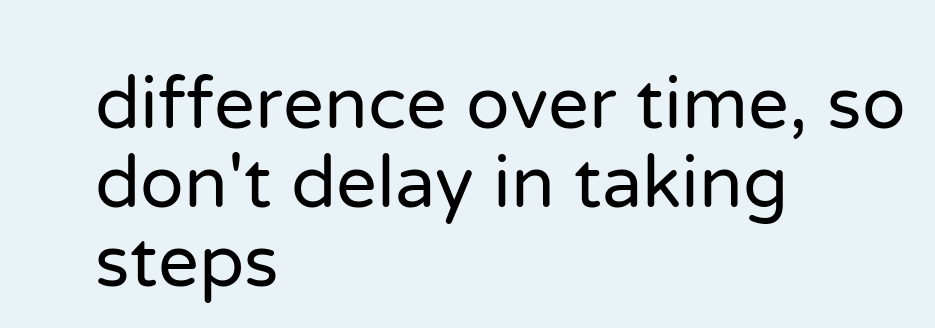difference over time, so don't delay in taking steps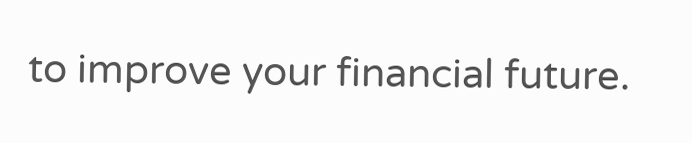to improve your financial future.